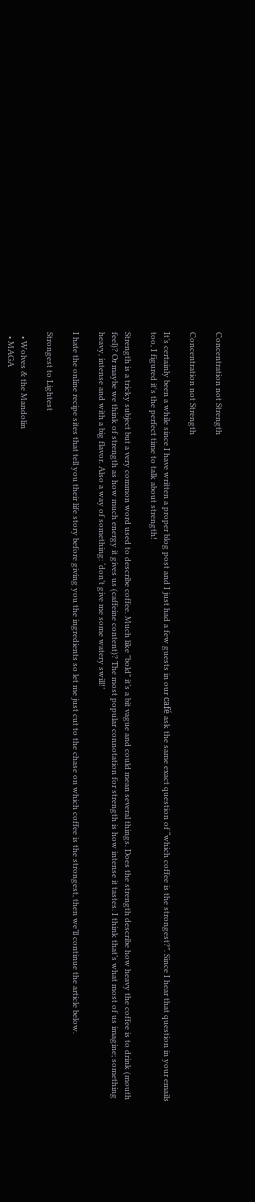Concentration not Strength

Concentration not Strength

It’s certainly been a while since I have written a proper blog post and I just had a few guests in our café ask the same exact question of “which coffee is the strongest?”. Since I hear that question in your emails too, I figured it's the perfect time to talk about strength!

Strength is a tricky subject but a very common word used to describe coffee. Much like "bold" it’s a bit vague and could mean several things. Does the strength describe how heavy the coffee is to drink (mouth feel)? Or maybe we think of strength as how much energy it gives us (caffeine content)? The most popular connotation for strength is how intense it tastes. I think that’s what most of us imagine; something heavy, intense and with a big flavor. Also a way of something: ‘don’t give me some watery swill!’

I hate the online recipe sites that tell you their life story before giving you the ingredients so let me just cut to the chase on which coffee is the strongest, then we’ll continue the article below.

Strongest to Lightest

  • Wolves & the Mandolin
  • MAGA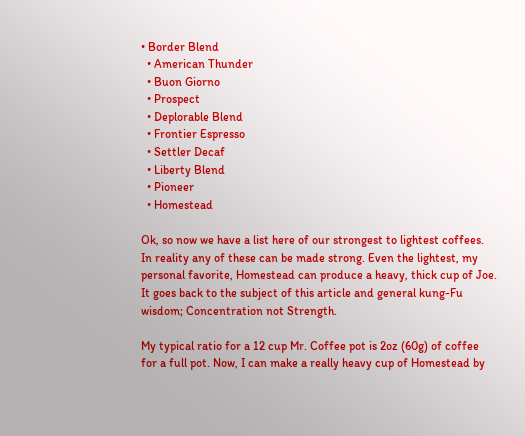• Border Blend
  • American Thunder
  • Buon Giorno
  • Prospect
  • Deplorable Blend
  • Frontier Espresso
  • Settler Decaf
  • Liberty Blend
  • Pioneer
  • Homestead

Ok, so now we have a list here of our strongest to lightest coffees. In reality any of these can be made strong. Even the lightest, my personal favorite, Homestead can produce a heavy, thick cup of Joe. It goes back to the subject of this article and general kung-Fu wisdom; Concentration not Strength.

My typical ratio for a 12 cup Mr. Coffee pot is 2oz (60g) of coffee for a full pot. Now, I can make a really heavy cup of Homestead by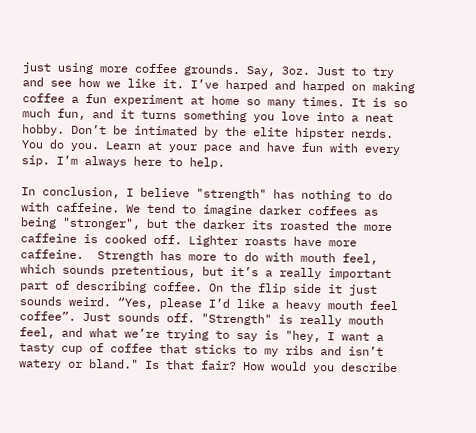just using more coffee grounds. Say, 3oz. Just to try and see how we like it. I’ve harped and harped on making coffee a fun experiment at home so many times. It is so much fun, and it turns something you love into a neat hobby. Don’t be intimated by the elite hipster nerds. You do you. Learn at your pace and have fun with every sip. I’m always here to help.

In conclusion, I believe "strength" has nothing to do with caffeine. We tend to imagine darker coffees as being "stronger", but the darker its roasted the more caffeine is cooked off. Lighter roasts have more caffeine.  Strength has more to do with mouth feel, which sounds pretentious, but it’s a really important part of describing coffee. On the flip side it just sounds weird. “Yes, please I’d like a heavy mouth feel coffee”. Just sounds off. "Strength" is really mouth feel, and what we’re trying to say is "hey, I want a tasty cup of coffee that sticks to my ribs and isn’t watery or bland." Is that fair? How would you describe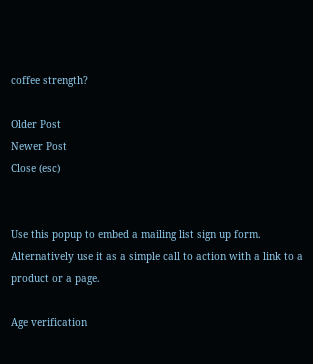coffee strength?

Older Post
Newer Post
Close (esc)


Use this popup to embed a mailing list sign up form. Alternatively use it as a simple call to action with a link to a product or a page.

Age verification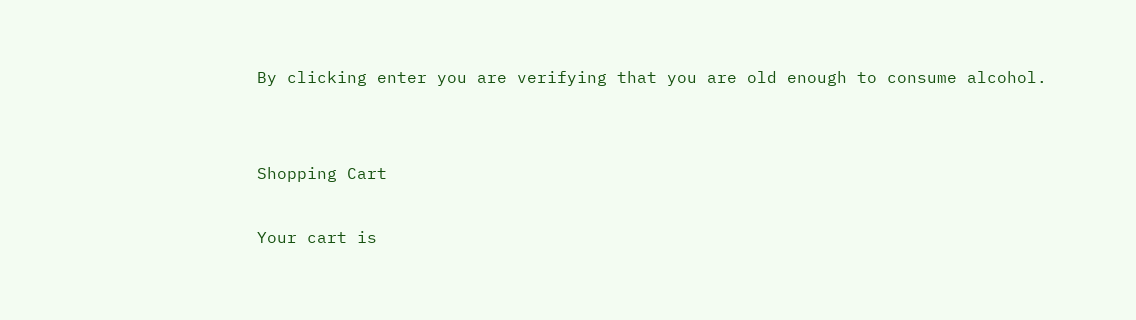By clicking enter you are verifying that you are old enough to consume alcohol.


Shopping Cart

Your cart is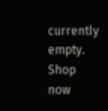currently empty.
Shop now